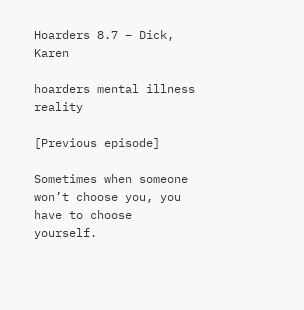Hoarders 8.7 – Dick, Karen

hoarders mental illness reality

[Previous episode]

Sometimes when someone won’t choose you, you have to choose yourself.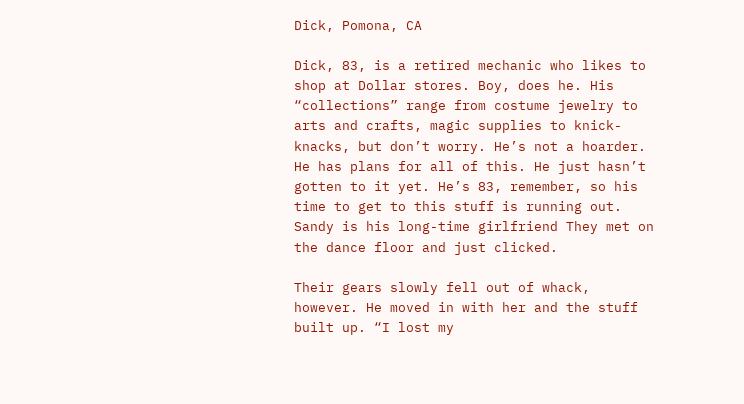Dick, Pomona, CA

Dick, 83, is a retired mechanic who likes to shop at Dollar stores. Boy, does he. His “collections” range from costume jewelry to arts and crafts, magic supplies to knick-knacks, but don’t worry. He’s not a hoarder. He has plans for all of this. He just hasn’t gotten to it yet. He’s 83, remember, so his time to get to this stuff is running out. Sandy is his long-time girlfriend They met on the dance floor and just clicked.

Their gears slowly fell out of whack, however. He moved in with her and the stuff built up. “I lost my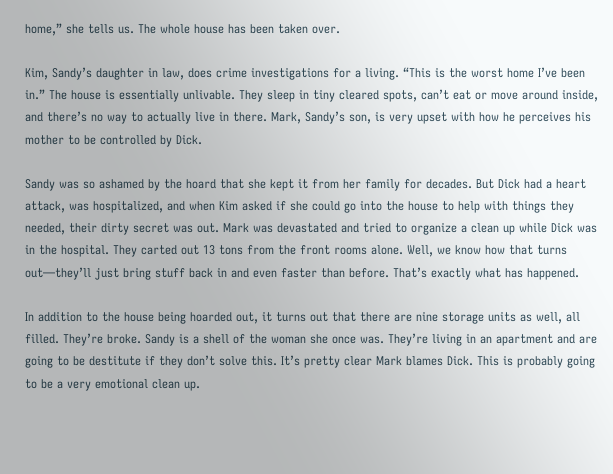home,” she tells us. The whole house has been taken over.

Kim, Sandy’s daughter in law, does crime investigations for a living. “This is the worst home I’ve been in.” The house is essentially unlivable. They sleep in tiny cleared spots, can’t eat or move around inside, and there’s no way to actually live in there. Mark, Sandy’s son, is very upset with how he perceives his mother to be controlled by Dick.

Sandy was so ashamed by the hoard that she kept it from her family for decades. But Dick had a heart attack, was hospitalized, and when Kim asked if she could go into the house to help with things they needed, their dirty secret was out. Mark was devastated and tried to organize a clean up while Dick was in the hospital. They carted out 13 tons from the front rooms alone. Well, we know how that turns out—they’ll just bring stuff back in and even faster than before. That’s exactly what has happened.

In addition to the house being hoarded out, it turns out that there are nine storage units as well, all filled. They’re broke. Sandy is a shell of the woman she once was. They’re living in an apartment and are going to be destitute if they don’t solve this. It’s pretty clear Mark blames Dick. This is probably going to be a very emotional clean up.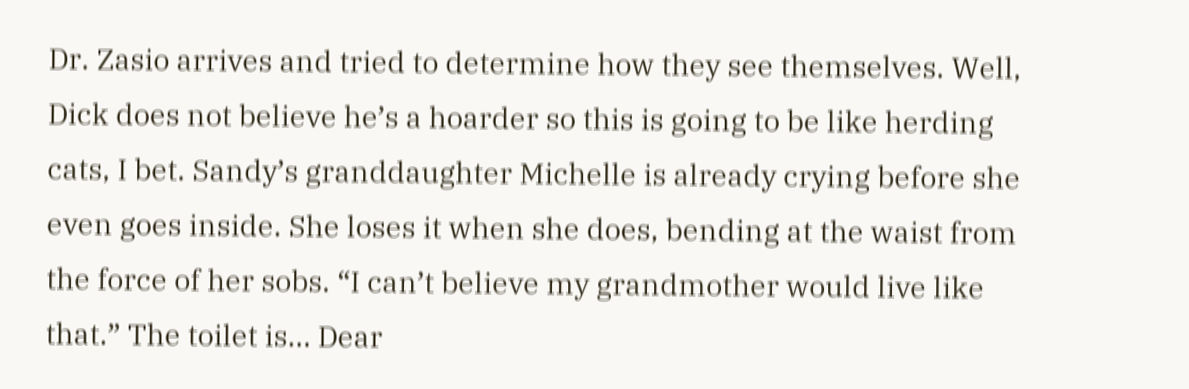Dr. Zasio arrives and tried to determine how they see themselves. Well, Dick does not believe he’s a hoarder so this is going to be like herding cats, I bet. Sandy’s granddaughter Michelle is already crying before she even goes inside. She loses it when she does, bending at the waist from the force of her sobs. “I can’t believe my grandmother would live like that.” The toilet is… Dear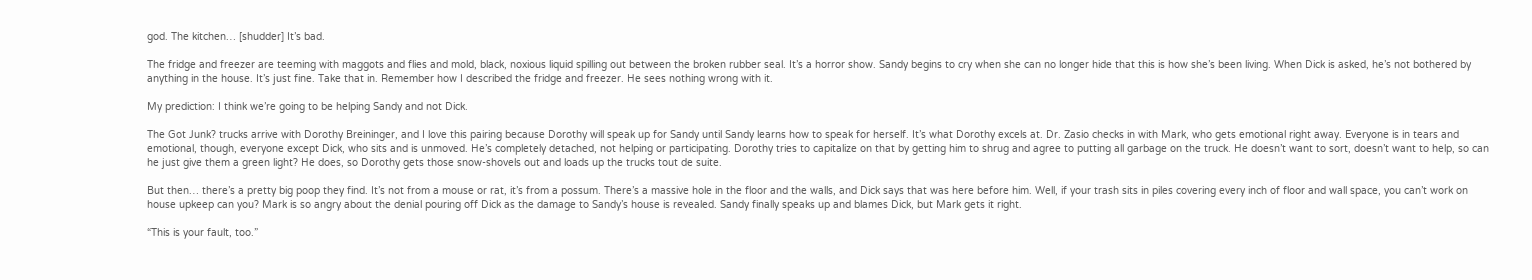god. The kitchen… [shudder] It’s bad.

The fridge and freezer are teeming with maggots and flies and mold, black, noxious liquid spilling out between the broken rubber seal. It’s a horror show. Sandy begins to cry when she can no longer hide that this is how she’s been living. When Dick is asked, he’s not bothered by anything in the house. It’s just fine. Take that in. Remember how I described the fridge and freezer. He sees nothing wrong with it.

My prediction: I think we’re going to be helping Sandy and not Dick.

The Got Junk? trucks arrive with Dorothy Breininger, and I love this pairing because Dorothy will speak up for Sandy until Sandy learns how to speak for herself. It’s what Dorothy excels at. Dr. Zasio checks in with Mark, who gets emotional right away. Everyone is in tears and emotional, though, everyone except Dick, who sits and is unmoved. He’s completely detached, not helping or participating. Dorothy tries to capitalize on that by getting him to shrug and agree to putting all garbage on the truck. He doesn’t want to sort, doesn’t want to help, so can he just give them a green light? He does, so Dorothy gets those snow-shovels out and loads up the trucks tout de suite.

But then… there’s a pretty big poop they find. It’s not from a mouse or rat, it’s from a possum. There’s a massive hole in the floor and the walls, and Dick says that was here before him. Well, if your trash sits in piles covering every inch of floor and wall space, you can’t work on house upkeep can you? Mark is so angry about the denial pouring off Dick as the damage to Sandy’s house is revealed. Sandy finally speaks up and blames Dick, but Mark gets it right.

“This is your fault, too.”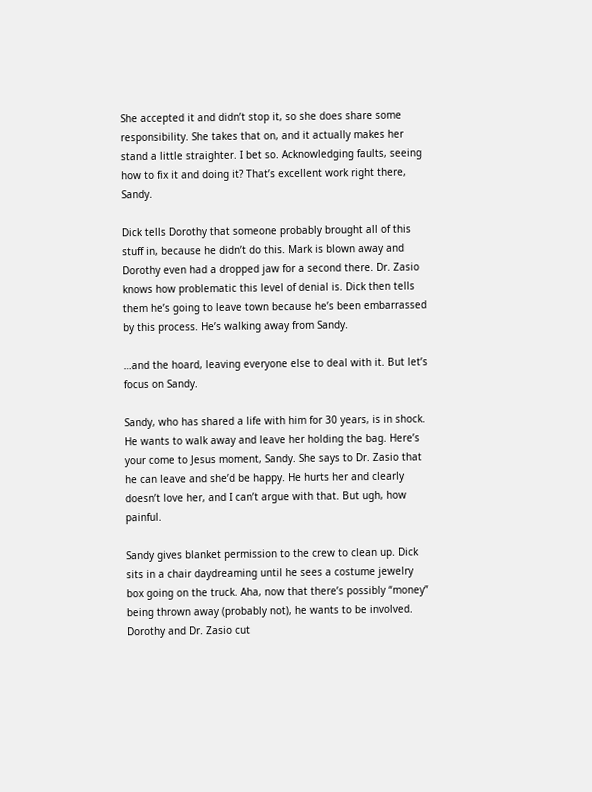She accepted it and didn’t stop it, so she does share some responsibility. She takes that on, and it actually makes her stand a little straighter. I bet so. Acknowledging faults, seeing how to fix it and doing it? That’s excellent work right there, Sandy.

Dick tells Dorothy that someone probably brought all of this stuff in, because he didn’t do this. Mark is blown away and Dorothy even had a dropped jaw for a second there. Dr. Zasio knows how problematic this level of denial is. Dick then tells them he’s going to leave town because he’s been embarrassed by this process. He’s walking away from Sandy.

…and the hoard, leaving everyone else to deal with it. But let’s focus on Sandy.

Sandy, who has shared a life with him for 30 years, is in shock. He wants to walk away and leave her holding the bag. Here’s your come to Jesus moment, Sandy. She says to Dr. Zasio that he can leave and she’d be happy. He hurts her and clearly doesn’t love her, and I can’t argue with that. But ugh, how painful.

Sandy gives blanket permission to the crew to clean up. Dick sits in a chair daydreaming until he sees a costume jewelry box going on the truck. Aha, now that there’s possibly “money” being thrown away (probably not), he wants to be involved. Dorothy and Dr. Zasio cut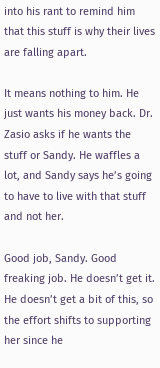into his rant to remind him that this stuff is why their lives are falling apart.

It means nothing to him. He just wants his money back. Dr. Zasio asks if he wants the stuff or Sandy. He waffles a lot, and Sandy says he’s going to have to live with that stuff and not her.

Good job, Sandy. Good freaking job. He doesn’t get it. He doesn’t get a bit of this, so the effort shifts to supporting her since he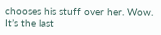chooses his stuff over her. Wow. It’s the last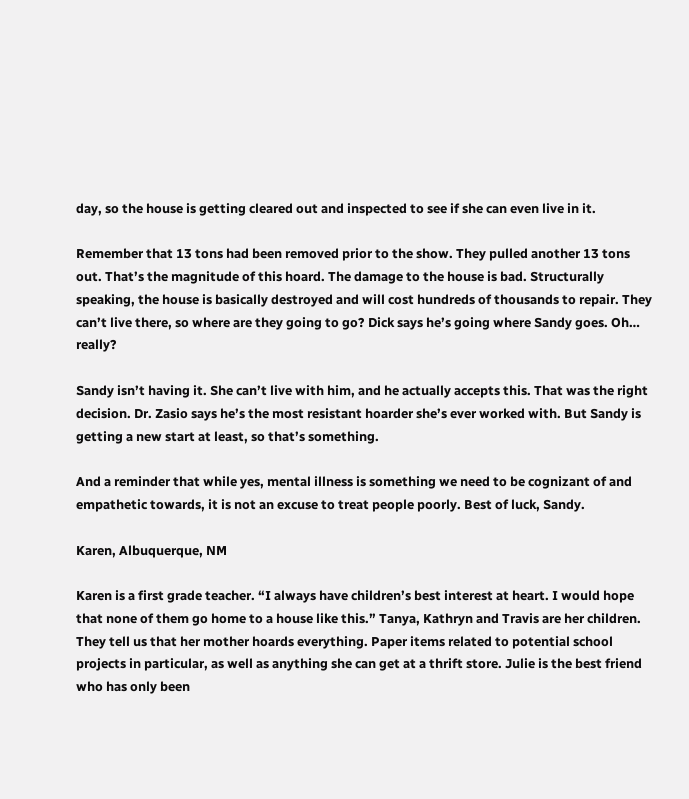day, so the house is getting cleared out and inspected to see if she can even live in it.

Remember that 13 tons had been removed prior to the show. They pulled another 13 tons out. That’s the magnitude of this hoard. The damage to the house is bad. Structurally speaking, the house is basically destroyed and will cost hundreds of thousands to repair. They can’t live there, so where are they going to go? Dick says he’s going where Sandy goes. Oh… really?

Sandy isn’t having it. She can’t live with him, and he actually accepts this. That was the right decision. Dr. Zasio says he’s the most resistant hoarder she’s ever worked with. But Sandy is getting a new start at least, so that’s something.

And a reminder that while yes, mental illness is something we need to be cognizant of and empathetic towards, it is not an excuse to treat people poorly. Best of luck, Sandy.

Karen, Albuquerque, NM

Karen is a first grade teacher. “I always have children’s best interest at heart. I would hope that none of them go home to a house like this.” Tanya, Kathryn and Travis are her children. They tell us that her mother hoards everything. Paper items related to potential school projects in particular, as well as anything she can get at a thrift store. Julie is the best friend who has only been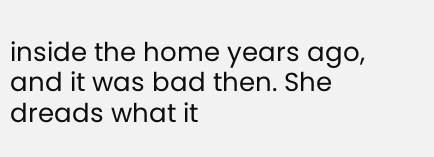inside the home years ago, and it was bad then. She dreads what it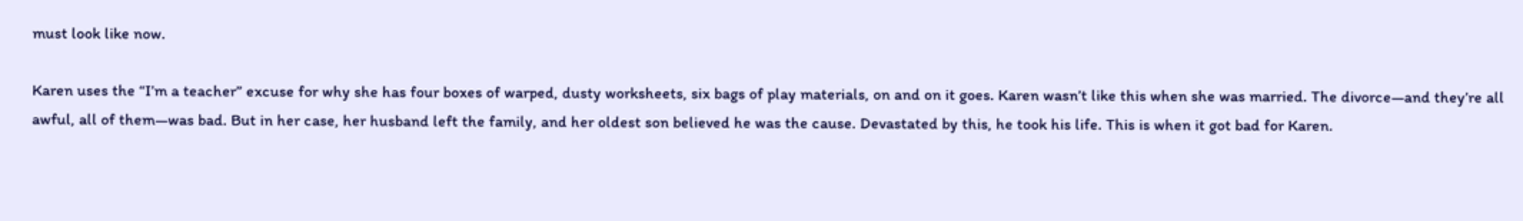must look like now.

Karen uses the “I’m a teacher” excuse for why she has four boxes of warped, dusty worksheets, six bags of play materials, on and on it goes. Karen wasn’t like this when she was married. The divorce—and they’re all awful, all of them—was bad. But in her case, her husband left the family, and her oldest son believed he was the cause. Devastated by this, he took his life. This is when it got bad for Karen.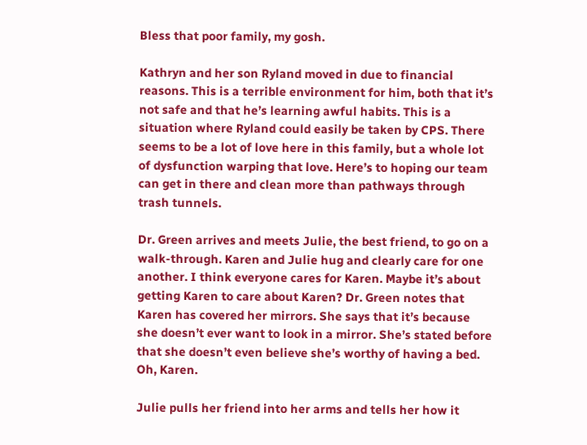Bless that poor family, my gosh.

Kathryn and her son Ryland moved in due to financial reasons. This is a terrible environment for him, both that it’s not safe and that he’s learning awful habits. This is a situation where Ryland could easily be taken by CPS. There seems to be a lot of love here in this family, but a whole lot of dysfunction warping that love. Here’s to hoping our team can get in there and clean more than pathways through trash tunnels.

Dr. Green arrives and meets Julie, the best friend, to go on a walk-through. Karen and Julie hug and clearly care for one another. I think everyone cares for Karen. Maybe it’s about getting Karen to care about Karen? Dr. Green notes that Karen has covered her mirrors. She says that it’s because she doesn’t ever want to look in a mirror. She’s stated before that she doesn’t even believe she’s worthy of having a bed. Oh, Karen.

Julie pulls her friend into her arms and tells her how it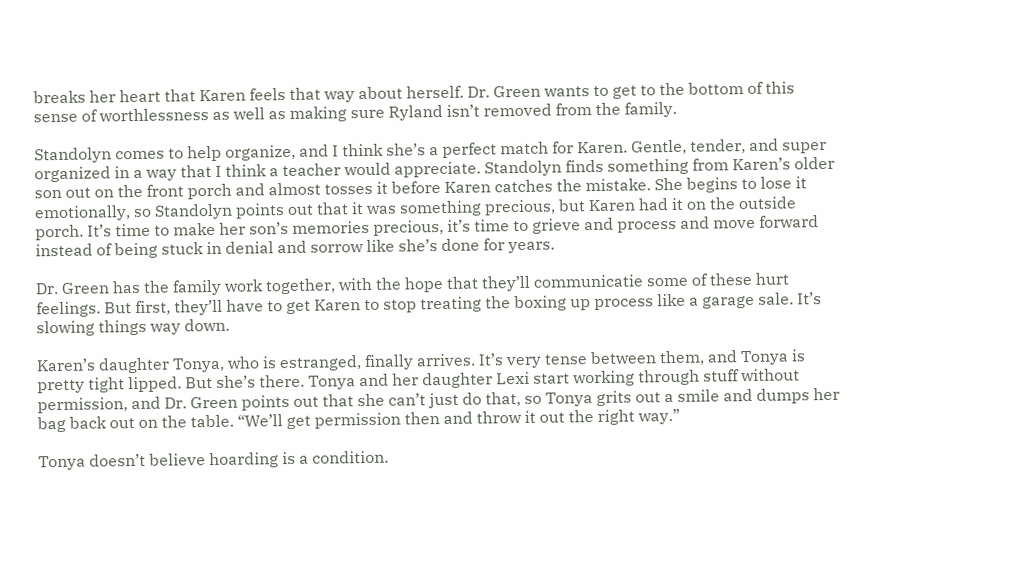breaks her heart that Karen feels that way about herself. Dr. Green wants to get to the bottom of this sense of worthlessness as well as making sure Ryland isn’t removed from the family.

Standolyn comes to help organize, and I think she’s a perfect match for Karen. Gentle, tender, and super organized in a way that I think a teacher would appreciate. Standolyn finds something from Karen’s older son out on the front porch and almost tosses it before Karen catches the mistake. She begins to lose it emotionally, so Standolyn points out that it was something precious, but Karen had it on the outside porch. It’s time to make her son’s memories precious, it’s time to grieve and process and move forward instead of being stuck in denial and sorrow like she’s done for years.

Dr. Green has the family work together, with the hope that they’ll communicatie some of these hurt feelings. But first, they’ll have to get Karen to stop treating the boxing up process like a garage sale. It’s slowing things way down.

Karen’s daughter Tonya, who is estranged, finally arrives. It’s very tense between them, and Tonya is pretty tight lipped. But she’s there. Tonya and her daughter Lexi start working through stuff without permission, and Dr. Green points out that she can’t just do that, so Tonya grits out a smile and dumps her bag back out on the table. “We’ll get permission then and throw it out the right way.”

Tonya doesn’t believe hoarding is a condition.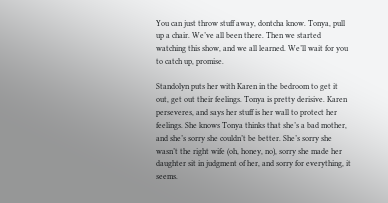You can just throw stuff away, dontcha know. Tonya, pull up a chair. We’ve all been there. Then we started watching this show, and we all learned. We’ll wait for you to catch up, promise.

Standolyn puts her with Karen in the bedroom to get it out, get out their feelings. Tonya is pretty derisive. Karen perseveres, and says her stuff is her wall to protect her feelings. She knows Tonya thinks that she’s a bad mother, and she’s sorry she couldn’t be better. She’s sorry she wasn’t the right wife (oh, honey, no), sorry she made her daughter sit in judgment of her, and sorry for everything, it seems.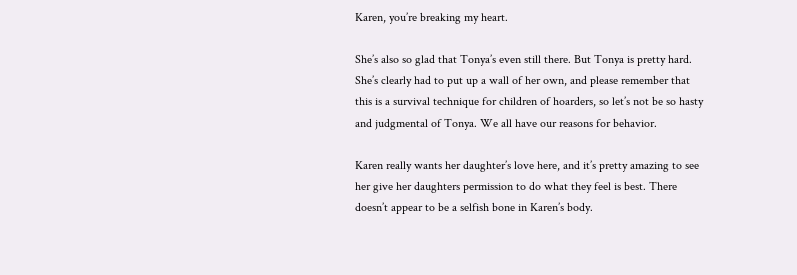Karen, you’re breaking my heart.

She’s also so glad that Tonya’s even still there. But Tonya is pretty hard. She’s clearly had to put up a wall of her own, and please remember that this is a survival technique for children of hoarders, so let’s not be so hasty and judgmental of Tonya. We all have our reasons for behavior.

Karen really wants her daughter’s love here, and it’s pretty amazing to see her give her daughters permission to do what they feel is best. There doesn’t appear to be a selfish bone in Karen’s body.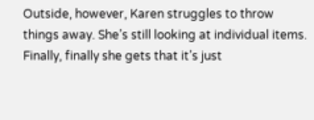Outside, however, Karen struggles to throw things away. She’s still looking at individual items. Finally, finally she gets that it’s just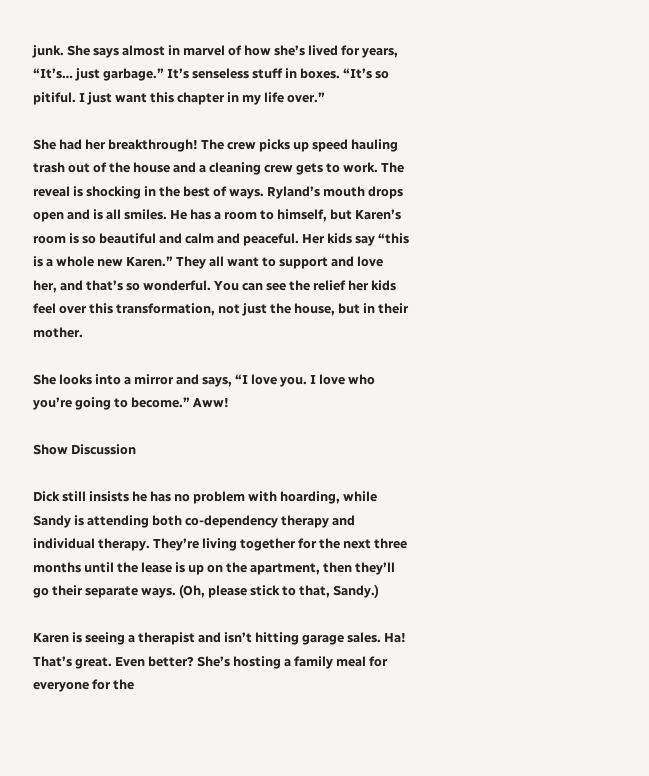junk. She says almost in marvel of how she’s lived for years, “It’s… just garbage.” It’s senseless stuff in boxes. “It’s so pitiful. I just want this chapter in my life over.”

She had her breakthrough! The crew picks up speed hauling trash out of the house and a cleaning crew gets to work. The reveal is shocking in the best of ways. Ryland’s mouth drops open and is all smiles. He has a room to himself, but Karen’s room is so beautiful and calm and peaceful. Her kids say “this is a whole new Karen.” They all want to support and love her, and that’s so wonderful. You can see the relief her kids feel over this transformation, not just the house, but in their mother.

She looks into a mirror and says, “I love you. I love who you’re going to become.” Aww!

Show Discussion

Dick still insists he has no problem with hoarding, while Sandy is attending both co-dependency therapy and individual therapy. They’re living together for the next three months until the lease is up on the apartment, then they’ll go their separate ways. (Oh, please stick to that, Sandy.)

Karen is seeing a therapist and isn’t hitting garage sales. Ha! That’s great. Even better? She’s hosting a family meal for everyone for the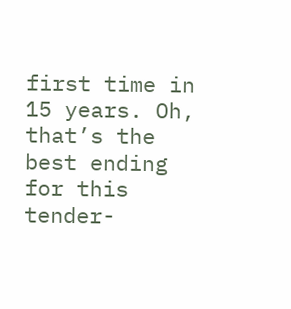first time in 15 years. Oh, that’s the best ending for this tender-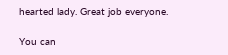hearted lady. Great job everyone.

You can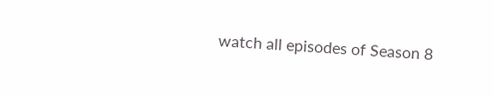watch all episodes of Season 8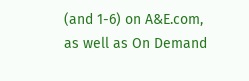(and 1-6) on A&E.com, as well as On Demand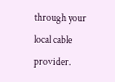through your local cable provider.